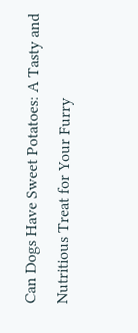Can Dogs Have Sweet Potatoes: A Tasty and Nutritious Treat for Your Furry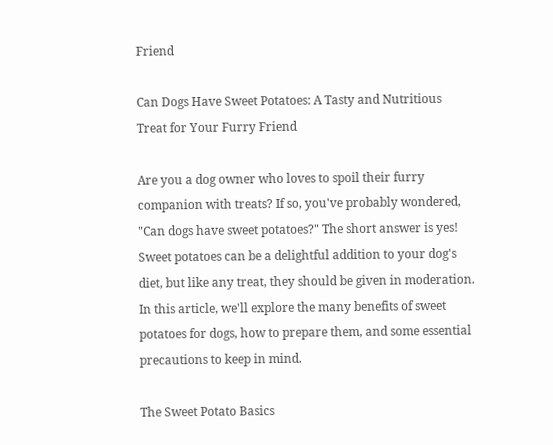Friend

Can Dogs Have Sweet Potatoes: A Tasty and Nutritious Treat for Your Furry Friend

Are you a dog owner who loves to spoil their furry companion with treats? If so, you've probably wondered, "Can dogs have sweet potatoes?" The short answer is yes! Sweet potatoes can be a delightful addition to your dog's diet, but like any treat, they should be given in moderation. In this article, we'll explore the many benefits of sweet potatoes for dogs, how to prepare them, and some essential precautions to keep in mind.

The Sweet Potato Basics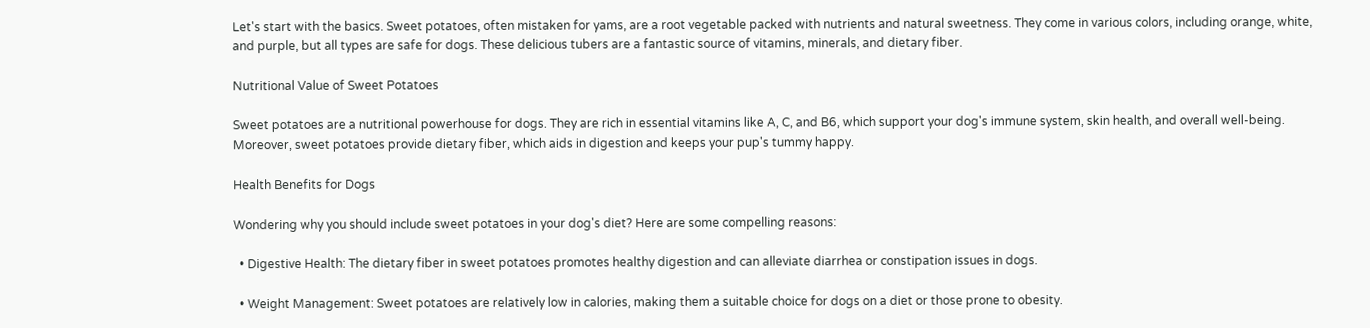Let's start with the basics. Sweet potatoes, often mistaken for yams, are a root vegetable packed with nutrients and natural sweetness. They come in various colors, including orange, white, and purple, but all types are safe for dogs. These delicious tubers are a fantastic source of vitamins, minerals, and dietary fiber.

Nutritional Value of Sweet Potatoes

Sweet potatoes are a nutritional powerhouse for dogs. They are rich in essential vitamins like A, C, and B6, which support your dog's immune system, skin health, and overall well-being. Moreover, sweet potatoes provide dietary fiber, which aids in digestion and keeps your pup's tummy happy.

Health Benefits for Dogs

Wondering why you should include sweet potatoes in your dog's diet? Here are some compelling reasons:

  • Digestive Health: The dietary fiber in sweet potatoes promotes healthy digestion and can alleviate diarrhea or constipation issues in dogs.

  • Weight Management: Sweet potatoes are relatively low in calories, making them a suitable choice for dogs on a diet or those prone to obesity.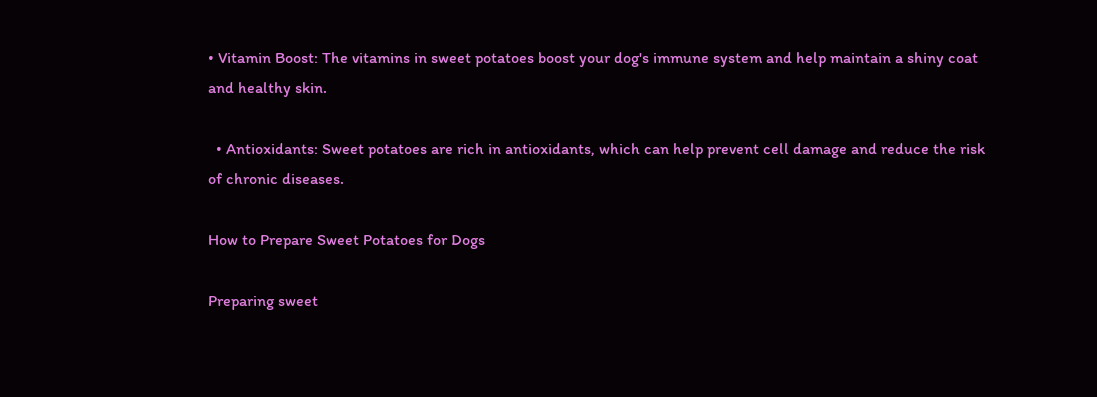• Vitamin Boost: The vitamins in sweet potatoes boost your dog's immune system and help maintain a shiny coat and healthy skin.

  • Antioxidants: Sweet potatoes are rich in antioxidants, which can help prevent cell damage and reduce the risk of chronic diseases.

How to Prepare Sweet Potatoes for Dogs

Preparing sweet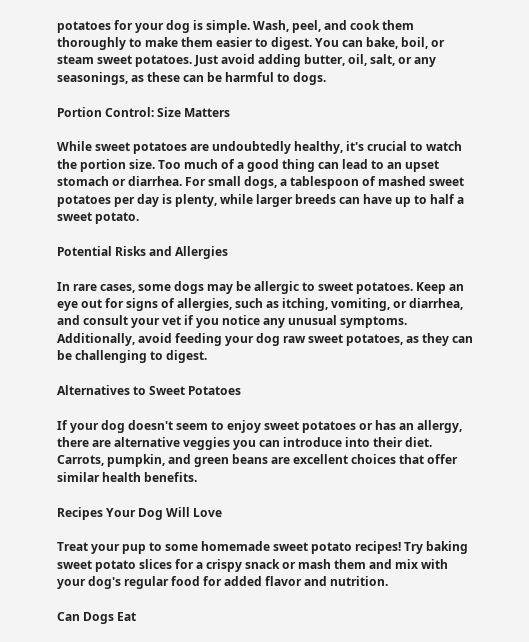potatoes for your dog is simple. Wash, peel, and cook them thoroughly to make them easier to digest. You can bake, boil, or steam sweet potatoes. Just avoid adding butter, oil, salt, or any seasonings, as these can be harmful to dogs.

Portion Control: Size Matters

While sweet potatoes are undoubtedly healthy, it's crucial to watch the portion size. Too much of a good thing can lead to an upset stomach or diarrhea. For small dogs, a tablespoon of mashed sweet potatoes per day is plenty, while larger breeds can have up to half a sweet potato.

Potential Risks and Allergies

In rare cases, some dogs may be allergic to sweet potatoes. Keep an eye out for signs of allergies, such as itching, vomiting, or diarrhea, and consult your vet if you notice any unusual symptoms. Additionally, avoid feeding your dog raw sweet potatoes, as they can be challenging to digest.

Alternatives to Sweet Potatoes

If your dog doesn't seem to enjoy sweet potatoes or has an allergy, there are alternative veggies you can introduce into their diet. Carrots, pumpkin, and green beans are excellent choices that offer similar health benefits.

Recipes Your Dog Will Love

Treat your pup to some homemade sweet potato recipes! Try baking sweet potato slices for a crispy snack or mash them and mix with your dog's regular food for added flavor and nutrition.

Can Dogs Eat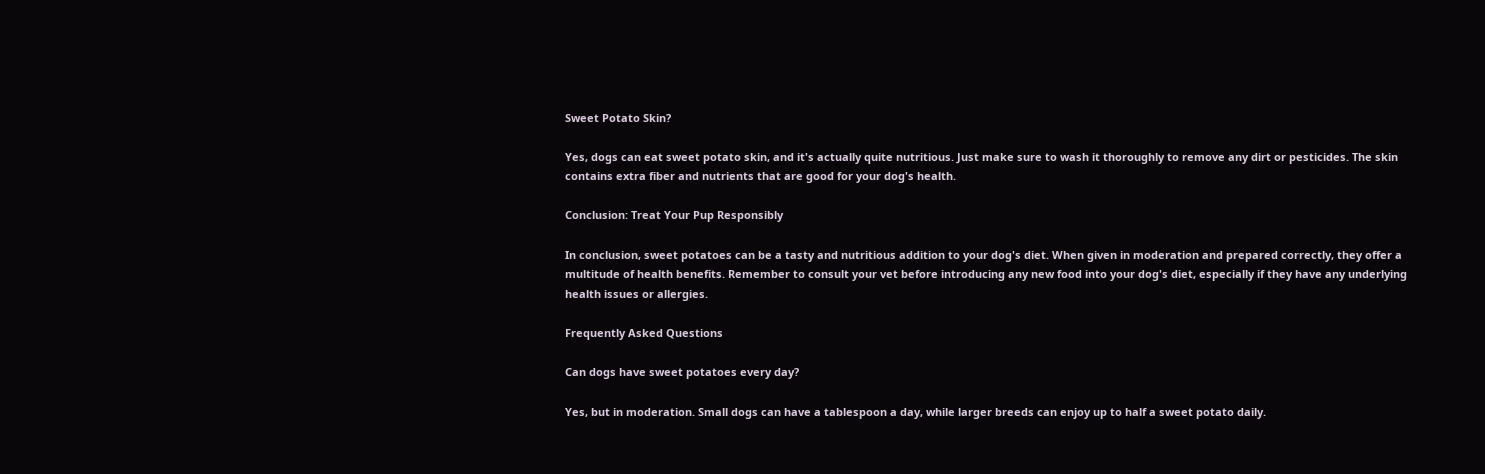Sweet Potato Skin?

Yes, dogs can eat sweet potato skin, and it's actually quite nutritious. Just make sure to wash it thoroughly to remove any dirt or pesticides. The skin contains extra fiber and nutrients that are good for your dog's health.

Conclusion: Treat Your Pup Responsibly

In conclusion, sweet potatoes can be a tasty and nutritious addition to your dog's diet. When given in moderation and prepared correctly, they offer a multitude of health benefits. Remember to consult your vet before introducing any new food into your dog's diet, especially if they have any underlying health issues or allergies.

Frequently Asked Questions

Can dogs have sweet potatoes every day?

Yes, but in moderation. Small dogs can have a tablespoon a day, while larger breeds can enjoy up to half a sweet potato daily.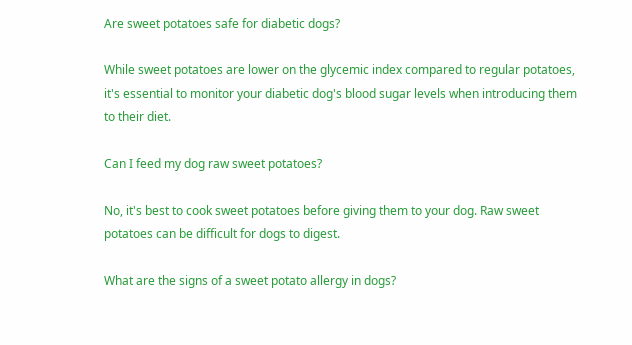Are sweet potatoes safe for diabetic dogs?

While sweet potatoes are lower on the glycemic index compared to regular potatoes, it's essential to monitor your diabetic dog's blood sugar levels when introducing them to their diet.

Can I feed my dog raw sweet potatoes?

No, it's best to cook sweet potatoes before giving them to your dog. Raw sweet potatoes can be difficult for dogs to digest.

What are the signs of a sweet potato allergy in dogs?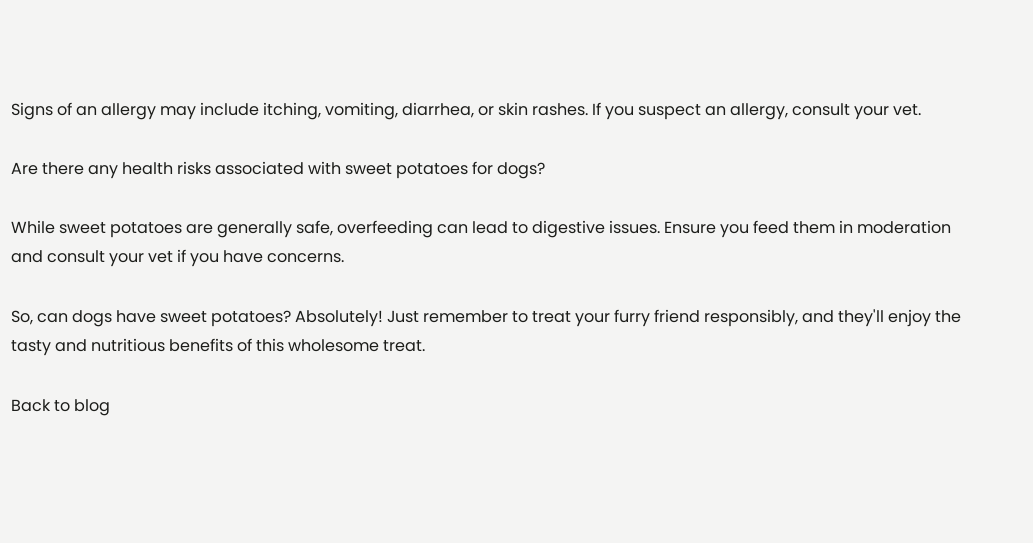Signs of an allergy may include itching, vomiting, diarrhea, or skin rashes. If you suspect an allergy, consult your vet.

Are there any health risks associated with sweet potatoes for dogs?

While sweet potatoes are generally safe, overfeeding can lead to digestive issues. Ensure you feed them in moderation and consult your vet if you have concerns.

So, can dogs have sweet potatoes? Absolutely! Just remember to treat your furry friend responsibly, and they'll enjoy the tasty and nutritious benefits of this wholesome treat.

Back to blog